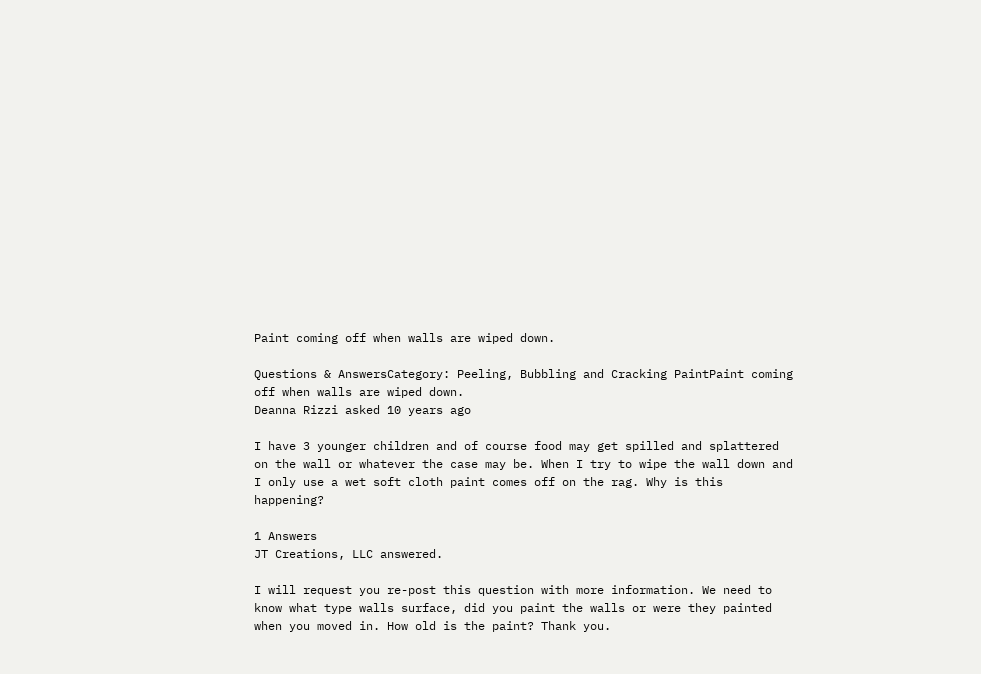Paint coming off when walls are wiped down.

Questions & AnswersCategory: Peeling, Bubbling and Cracking PaintPaint coming off when walls are wiped down.
Deanna Rizzi asked 10 years ago

I have 3 younger children and of course food may get spilled and splattered on the wall or whatever the case may be. When I try to wipe the wall down and I only use a wet soft cloth paint comes off on the rag. Why is this happening?

1 Answers
JT Creations, LLC answered.

I will request you re-post this question with more information. We need to know what type walls surface, did you paint the walls or were they painted when you moved in. How old is the paint? Thank you.